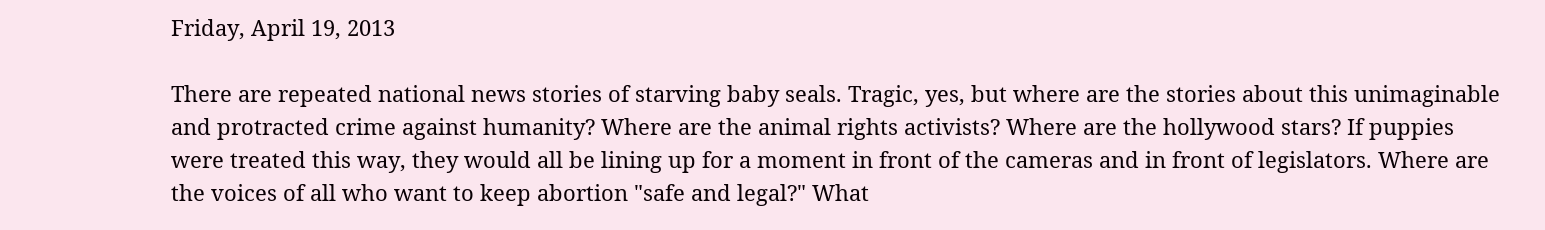Friday, April 19, 2013

There are repeated national news stories of starving baby seals. Tragic, yes, but where are the stories about this unimaginable and protracted crime against humanity? Where are the animal rights activists? Where are the hollywood stars? If puppies were treated this way, they would all be lining up for a moment in front of the cameras and in front of legislators. Where are the voices of all who want to keep abortion "safe and legal?" What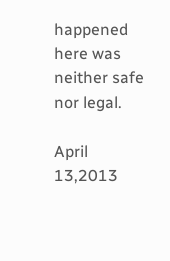happened here was neither safe nor legal.

April 13,2013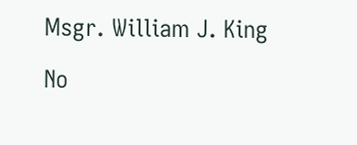Msgr. William J. King

No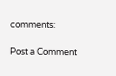comments:

Post a Comment